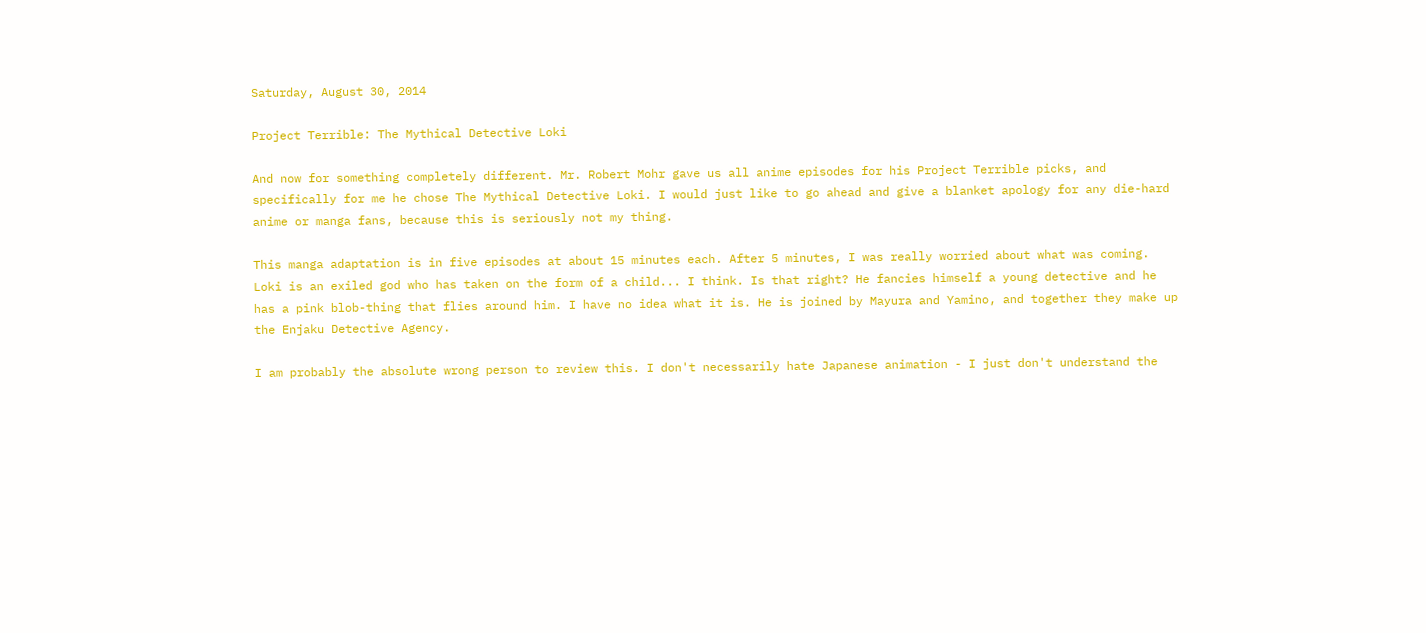Saturday, August 30, 2014

Project Terrible: The Mythical Detective Loki

And now for something completely different. Mr. Robert Mohr gave us all anime episodes for his Project Terrible picks, and specifically for me he chose The Mythical Detective Loki. I would just like to go ahead and give a blanket apology for any die-hard anime or manga fans, because this is seriously not my thing.

This manga adaptation is in five episodes at about 15 minutes each. After 5 minutes, I was really worried about what was coming. Loki is an exiled god who has taken on the form of a child... I think. Is that right? He fancies himself a young detective and he has a pink blob-thing that flies around him. I have no idea what it is. He is joined by Mayura and Yamino, and together they make up the Enjaku Detective Agency.

I am probably the absolute wrong person to review this. I don't necessarily hate Japanese animation - I just don't understand the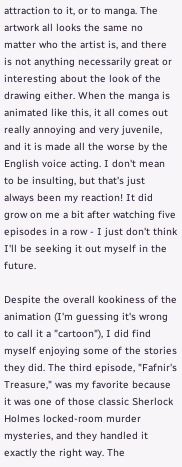attraction to it, or to manga. The artwork all looks the same no matter who the artist is, and there is not anything necessarily great or interesting about the look of the drawing either. When the manga is animated like this, it all comes out really annoying and very juvenile, and it is made all the worse by the English voice acting. I don't mean to be insulting, but that's just always been my reaction! It did grow on me a bit after watching five episodes in a row - I just don't think I'll be seeking it out myself in the future.

Despite the overall kookiness of the animation (I'm guessing it's wrong to call it a "cartoon"), I did find myself enjoying some of the stories they did. The third episode, "Fafnir's Treasure," was my favorite because it was one of those classic Sherlock Holmes locked-room murder mysteries, and they handled it exactly the right way. The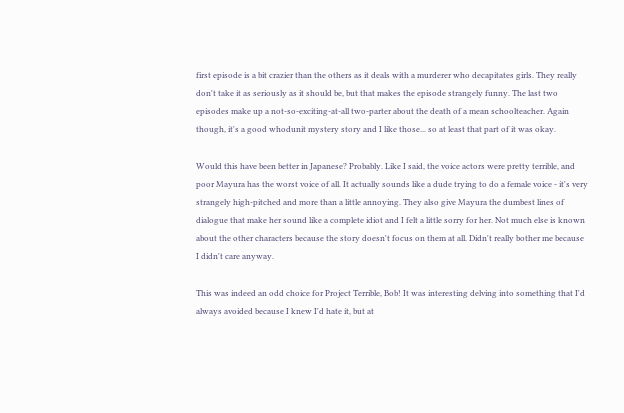first episode is a bit crazier than the others as it deals with a murderer who decapitates girls. They really don't take it as seriously as it should be, but that makes the episode strangely funny. The last two episodes make up a not-so-exciting-at-all two-parter about the death of a mean schoolteacher. Again though, it's a good whodunit mystery story and I like those... so at least that part of it was okay.

Would this have been better in Japanese? Probably. Like I said, the voice actors were pretty terrible, and poor Mayura has the worst voice of all. It actually sounds like a dude trying to do a female voice - it's very strangely high-pitched and more than a little annoying. They also give Mayura the dumbest lines of dialogue that make her sound like a complete idiot and I felt a little sorry for her. Not much else is known about the other characters because the story doesn't focus on them at all. Didn't really bother me because I didn't care anyway.

This was indeed an odd choice for Project Terrible, Bob! It was interesting delving into something that I'd always avoided because I knew I'd hate it, but at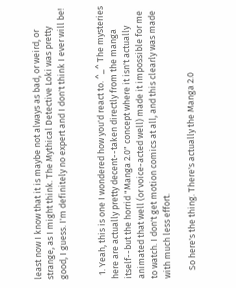least now I know that it is maybe not always as bad, or weird, or strange, as I might think. The Mythical Detective Loki was pretty good, I guess. I'm definitely no expert and I don't think I ever will be!


  1. Yeah, this is one I wondered how you'd react to. ^_^ The mysteries here are actually pretty decent--taken directly from the manga itself--but the horrid "Manga 2.0" concept where it isn't actually animated that well (or voice-acted well) made it impossible for me to watch. I don't get motion comics at all, and this clearly was made with much less effort.

    So here's the thing. There's actually the Manga 2.0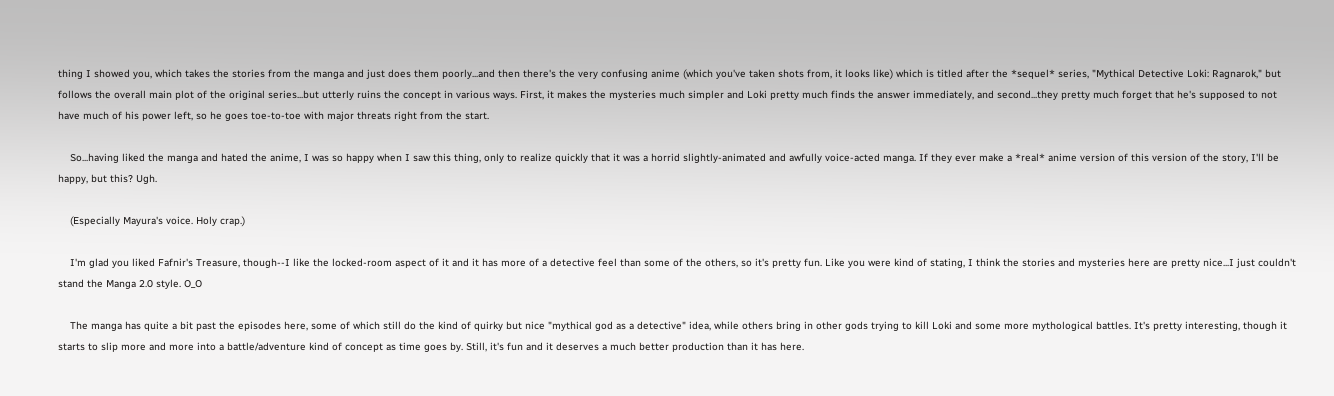thing I showed you, which takes the stories from the manga and just does them poorly...and then there's the very confusing anime (which you've taken shots from, it looks like) which is titled after the *sequel* series, "Mythical Detective Loki: Ragnarok," but follows the overall main plot of the original series...but utterly ruins the concept in various ways. First, it makes the mysteries much simpler and Loki pretty much finds the answer immediately, and second...they pretty much forget that he's supposed to not have much of his power left, so he goes toe-to-toe with major threats right from the start.

    So...having liked the manga and hated the anime, I was so happy when I saw this thing, only to realize quickly that it was a horrid slightly-animated and awfully voice-acted manga. If they ever make a *real* anime version of this version of the story, I'll be happy, but this? Ugh.

    (Especially Mayura's voice. Holy crap.)

    I'm glad you liked Fafnir's Treasure, though--I like the locked-room aspect of it and it has more of a detective feel than some of the others, so it's pretty fun. Like you were kind of stating, I think the stories and mysteries here are pretty nice...I just couldn't stand the Manga 2.0 style. O_O

    The manga has quite a bit past the episodes here, some of which still do the kind of quirky but nice "mythical god as a detective" idea, while others bring in other gods trying to kill Loki and some more mythological battles. It's pretty interesting, though it starts to slip more and more into a battle/adventure kind of concept as time goes by. Still, it's fun and it deserves a much better production than it has here.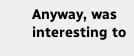Anyway, was interesting to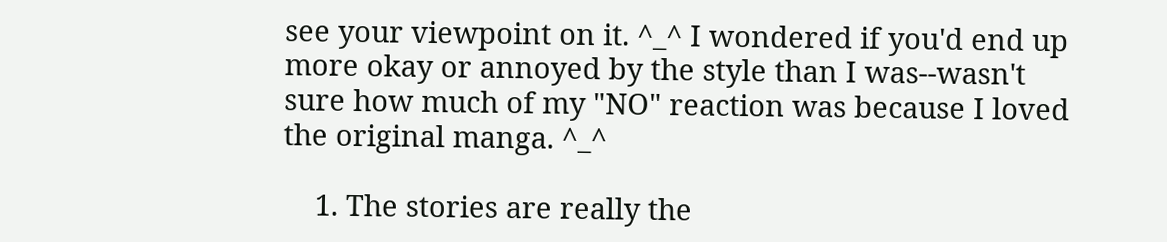see your viewpoint on it. ^_^ I wondered if you'd end up more okay or annoyed by the style than I was--wasn't sure how much of my "NO" reaction was because I loved the original manga. ^_^

    1. The stories are really the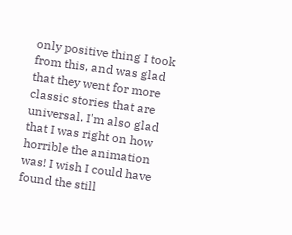only positive thing I took from this, and was glad that they went for more classic stories that are universal. I'm also glad that I was right on how horrible the animation was! I wish I could have found the still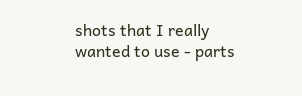shots that I really wanted to use - parts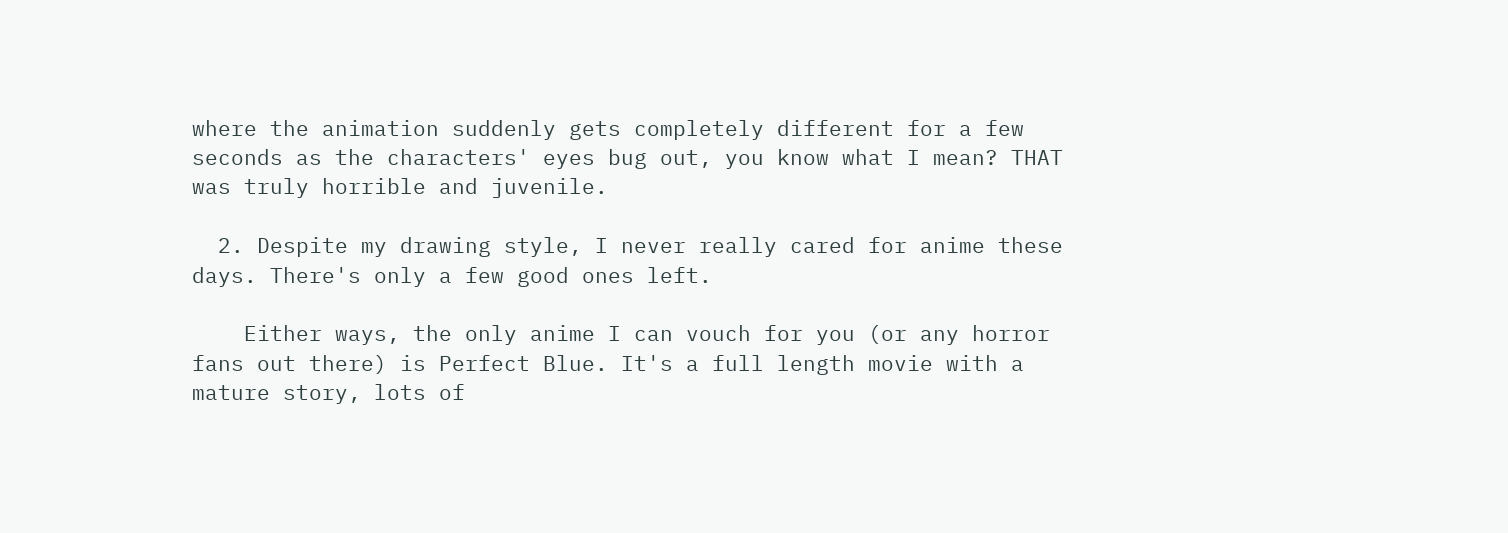where the animation suddenly gets completely different for a few seconds as the characters' eyes bug out, you know what I mean? THAT was truly horrible and juvenile.

  2. Despite my drawing style, I never really cared for anime these days. There's only a few good ones left.

    Either ways, the only anime I can vouch for you (or any horror fans out there) is Perfect Blue. It's a full length movie with a mature story, lots of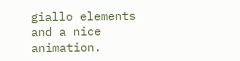giallo elements and a nice animation.